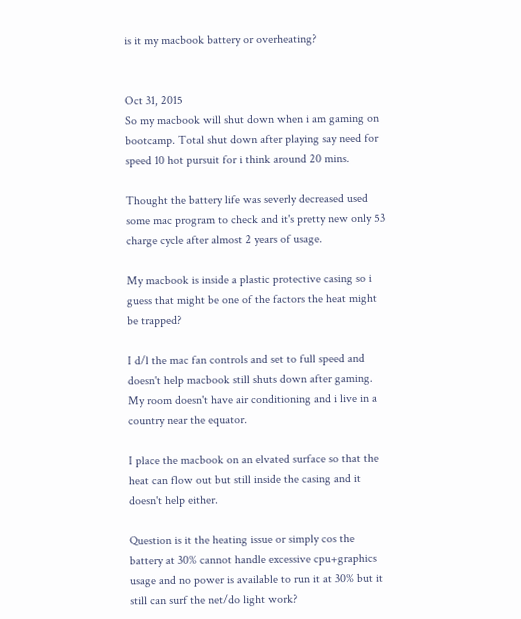is it my macbook battery or overheating?


Oct 31, 2015
So my macbook will shut down when i am gaming on bootcamp. Total shut down after playing say need for speed 10 hot pursuit for i think around 20 mins.

Thought the battery life was severly decreased used some mac program to check and it's pretty new only 53 charge cycle after almost 2 years of usage.

My macbook is inside a plastic protective casing so i guess that might be one of the factors the heat might be trapped?

I d/l the mac fan controls and set to full speed and doesn't help macbook still shuts down after gaming. My room doesn't have air conditioning and i live in a country near the equator.

I place the macbook on an elvated surface so that the heat can flow out but still inside the casing and it doesn't help either.

Question is it the heating issue or simply cos the battery at 30% cannot handle excessive cpu+graphics usage and no power is available to run it at 30% but it still can surf the net/do light work?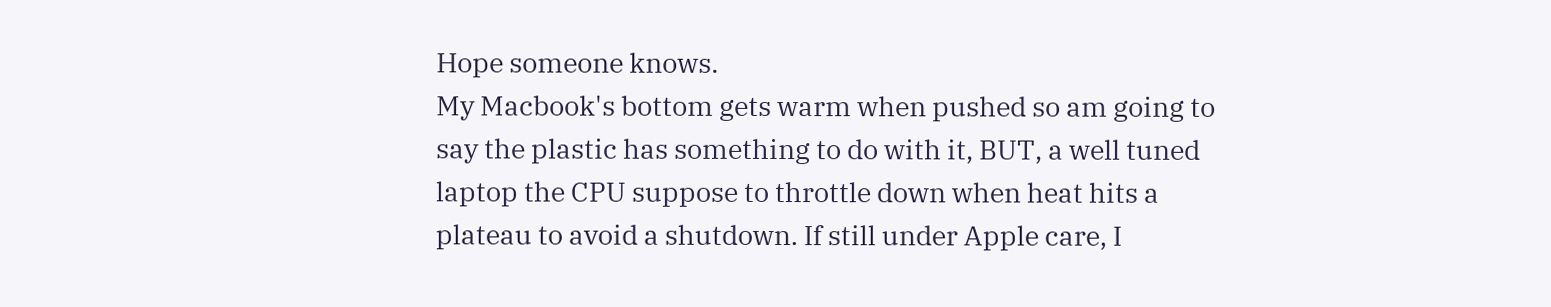Hope someone knows.
My Macbook's bottom gets warm when pushed so am going to say the plastic has something to do with it, BUT, a well tuned laptop the CPU suppose to throttle down when heat hits a plateau to avoid a shutdown. If still under Apple care, I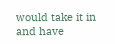would take it in and have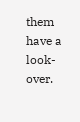them have a look-over.